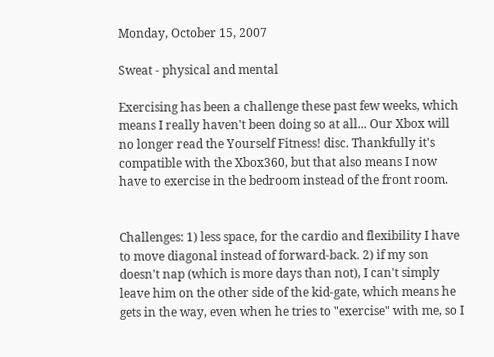Monday, October 15, 2007

Sweat - physical and mental

Exercising has been a challenge these past few weeks, which means I really haven't been doing so at all... Our Xbox will no longer read the Yourself Fitness! disc. Thankfully it's compatible with the Xbox360, but that also means I now have to exercise in the bedroom instead of the front room.


Challenges: 1) less space, for the cardio and flexibility I have to move diagonal instead of forward-back. 2) if my son doesn't nap (which is more days than not), I can't simply leave him on the other side of the kid-gate, which means he gets in the way, even when he tries to "exercise" with me, so I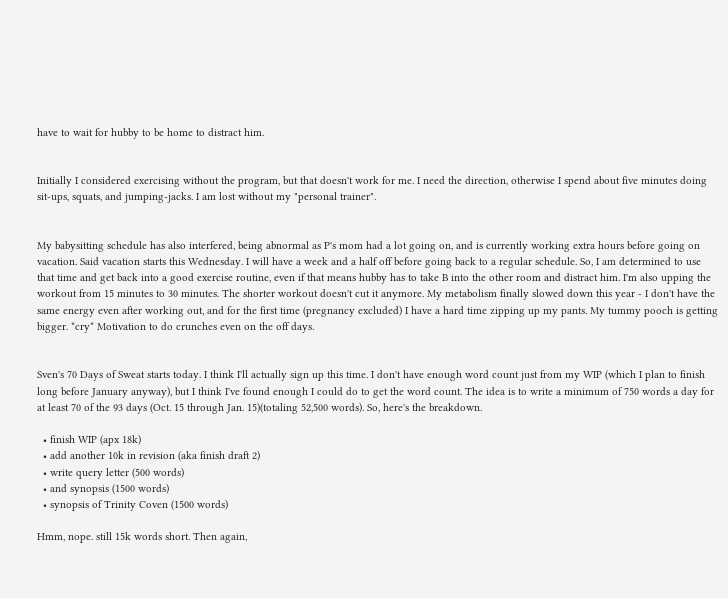have to wait for hubby to be home to distract him.


Initially I considered exercising without the program, but that doesn't work for me. I need the direction, otherwise I spend about five minutes doing sit-ups, squats, and jumping-jacks. I am lost without my "personal trainer".


My babysitting schedule has also interfered, being abnormal as P's mom had a lot going on, and is currently working extra hours before going on vacation. Said vacation starts this Wednesday. I will have a week and a half off before going back to a regular schedule. So, I am determined to use that time and get back into a good exercise routine, even if that means hubby has to take B into the other room and distract him. I'm also upping the workout from 15 minutes to 30 minutes. The shorter workout doesn't cut it anymore. My metabolism finally slowed down this year - I don't have the same energy even after working out, and for the first time (pregnancy excluded) I have a hard time zipping up my pants. My tummy pooch is getting bigger. *cry* Motivation to do crunches even on the off days.


Sven's 70 Days of Sweat starts today. I think I'll actually sign up this time. I don't have enough word count just from my WIP (which I plan to finish long before January anyway), but I think I've found enough I could do to get the word count. The idea is to write a minimum of 750 words a day for at least 70 of the 93 days (Oct. 15 through Jan. 15)(totaling 52,500 words). So, here's the breakdown.

  • finish WIP (apx 18k)
  • add another 10k in revision (aka finish draft 2)
  • write query letter (500 words)
  • and synopsis (1500 words)
  • synopsis of Trinity Coven (1500 words)

Hmm, nope. still 15k words short. Then again,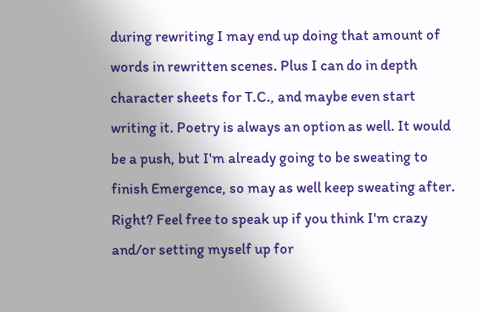during rewriting I may end up doing that amount of words in rewritten scenes. Plus I can do in depth character sheets for T.C., and maybe even start writing it. Poetry is always an option as well. It would be a push, but I'm already going to be sweating to finish Emergence, so may as well keep sweating after. Right? Feel free to speak up if you think I'm crazy and/or setting myself up for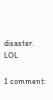disaster. LOL

1 comment: